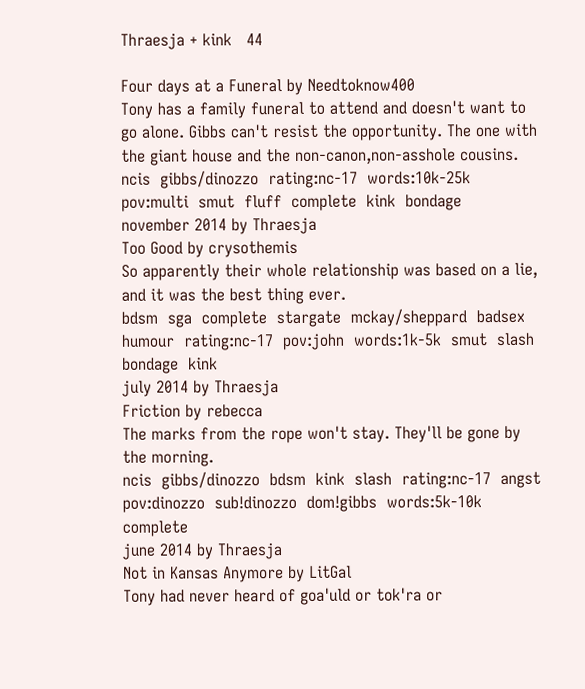Thraesja + kink   44

Four days at a Funeral by Needtoknow400
Tony has a family funeral to attend and doesn't want to go alone. Gibbs can't resist the opportunity. The one with the giant house and the non-canon,non-asshole cousins.
ncis  gibbs/dinozzo  rating:nc-17  words:10k-25k  pov:multi  smut  fluff  complete  kink  bondage
november 2014 by Thraesja
Too Good by crysothemis
So apparently their whole relationship was based on a lie, and it was the best thing ever.
bdsm  sga  complete  stargate  mckay/sheppard  badsex  humour  rating:nc-17  pov:john  words:1k-5k  smut  slash  bondage  kink
july 2014 by Thraesja
Friction by rebecca
The marks from the rope won't stay. They'll be gone by the morning.
ncis  gibbs/dinozzo  bdsm  kink  slash  rating:nc-17  angst  pov:dinozzo  sub!dinozzo  dom!gibbs  words:5k-10k  complete
june 2014 by Thraesja
Not in Kansas Anymore by LitGal
Tony had never heard of goa'uld or tok'ra or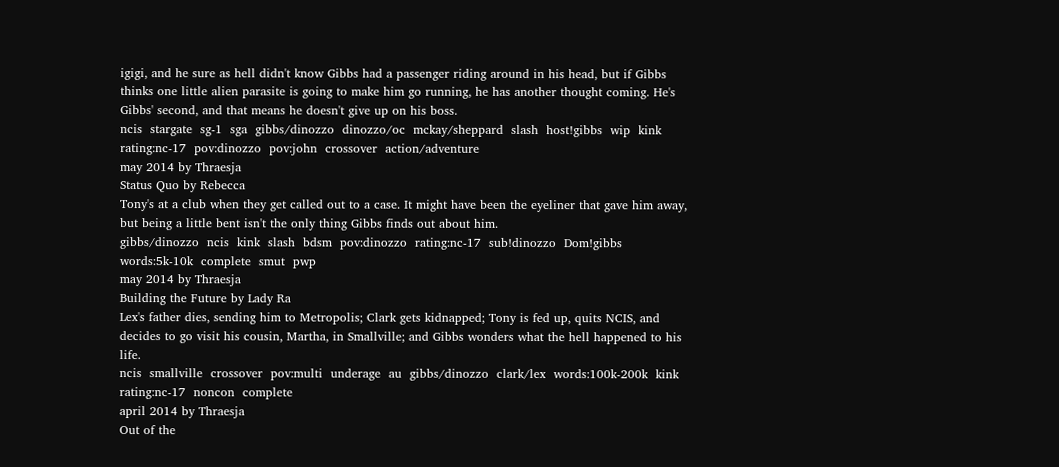igigi, and he sure as hell didn't know Gibbs had a passenger riding around in his head, but if Gibbs thinks one little alien parasite is going to make him go running, he has another thought coming. He's Gibbs' second, and that means he doesn't give up on his boss.
ncis  stargate  sg-1  sga  gibbs/dinozzo  dinozzo/oc  mckay/sheppard  slash  host!gibbs  wip  kink  rating:nc-17  pov:dinozzo  pov:john  crossover  action/adventure
may 2014 by Thraesja
Status Quo by Rebecca
Tony's at a club when they get called out to a case. It might have been the eyeliner that gave him away, but being a little bent isn't the only thing Gibbs finds out about him.
gibbs/dinozzo  ncis  kink  slash  bdsm  pov:dinozzo  rating:nc-17  sub!dinozzo  Dom!gibbs  words:5k-10k  complete  smut  pwp
may 2014 by Thraesja
Building the Future by Lady Ra
Lex's father dies, sending him to Metropolis; Clark gets kidnapped; Tony is fed up, quits NCIS, and decides to go visit his cousin, Martha, in Smallville; and Gibbs wonders what the hell happened to his life.
ncis  smallville  crossover  pov:multi  underage  au  gibbs/dinozzo  clark/lex  words:100k-200k  kink  rating:nc-17  noncon  complete
april 2014 by Thraesja
Out of the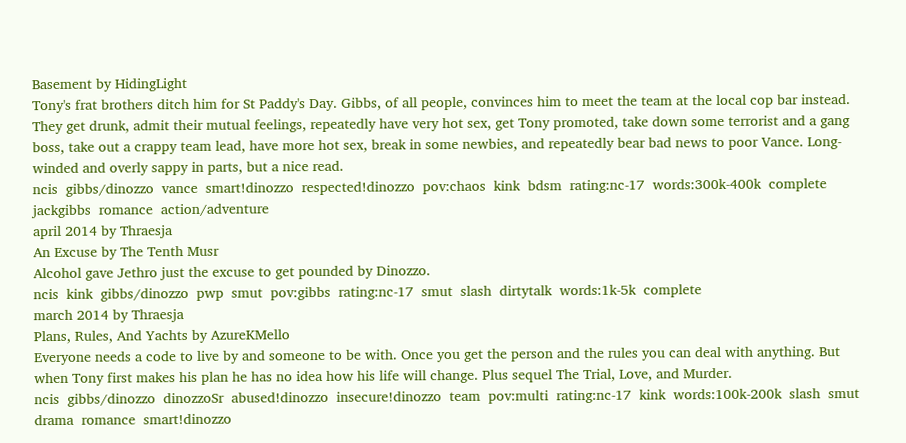Basement by HidingLight
Tony's frat brothers ditch him for St Paddy's Day. Gibbs, of all people, convinces him to meet the team at the local cop bar instead. They get drunk, admit their mutual feelings, repeatedly have very hot sex, get Tony promoted, take down some terrorist and a gang boss, take out a crappy team lead, have more hot sex, break in some newbies, and repeatedly bear bad news to poor Vance. Long-winded and overly sappy in parts, but a nice read.
ncis  gibbs/dinozzo  vance  smart!dinozzo  respected!dinozzo  pov:chaos  kink  bdsm  rating:nc-17  words:300k-400k  complete  jackgibbs  romance  action/adventure
april 2014 by Thraesja
An Excuse by The Tenth Musr
Alcohol gave Jethro just the excuse to get pounded by Dinozzo.
ncis  kink  gibbs/dinozzo  pwp  smut  pov:gibbs  rating:nc-17  smut  slash  dirtytalk  words:1k-5k  complete
march 2014 by Thraesja
Plans, Rules, And Yachts by AzureKMello
Everyone needs a code to live by and someone to be with. Once you get the person and the rules you can deal with anything. But when Tony first makes his plan he has no idea how his life will change. Plus sequel The Trial, Love, and Murder.
ncis  gibbs/dinozzo  dinozzoSr  abused!dinozzo  insecure!dinozzo  team  pov:multi  rating:nc-17  kink  words:100k-200k  slash  smut  drama  romance  smart!dinozzo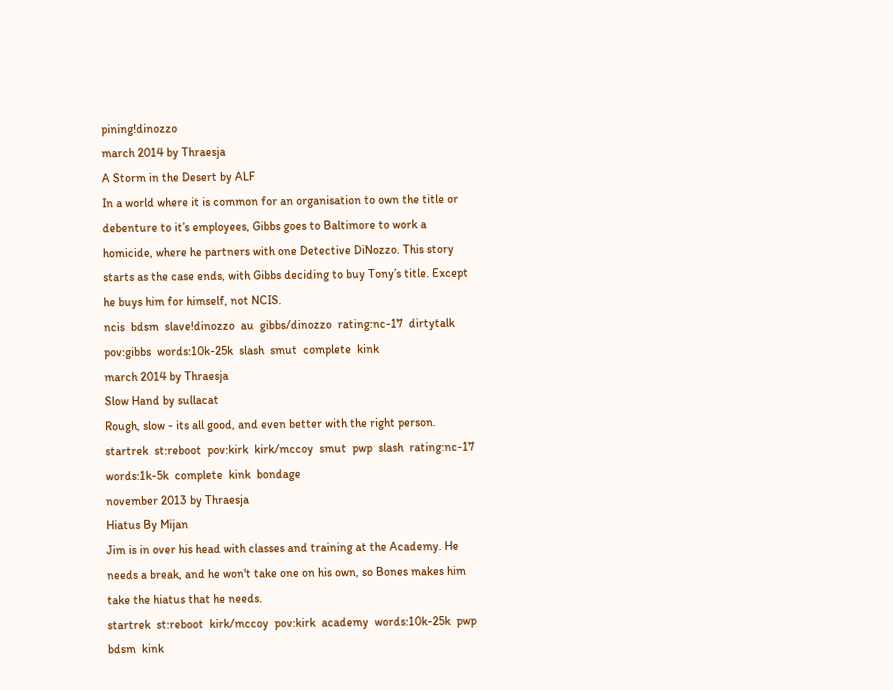pining!dinozzo
march 2014 by Thraesja
A Storm in the Desert by ALF
In a world where it is common for an organisation to own the title or debenture to it’s employees, Gibbs goes to Baltimore to work a homicide, where he partners with one Detective DiNozzo. This story starts as the case ends, with Gibbs deciding to buy Tony’s title. Except he buys him for himself, not NCIS.
ncis  bdsm  slave!dinozzo  au  gibbs/dinozzo  rating:nc-17  dirtytalk  pov:gibbs  words:10k-25k  slash  smut  complete  kink
march 2014 by Thraesja
Slow Hand by sullacat
Rough, slow - its all good, and even better with the right person.
startrek  st:reboot  pov:kirk  kirk/mccoy  smut  pwp  slash  rating:nc-17  words:1k-5k  complete  kink  bondage
november 2013 by Thraesja
Hiatus By Mijan
Jim is in over his head with classes and training at the Academy. He needs a break, and he won't take one on his own, so Bones makes him take the hiatus that he needs.
startrek  st:reboot  kirk/mccoy  pov:kirk  academy  words:10k-25k  pwp  bdsm  kink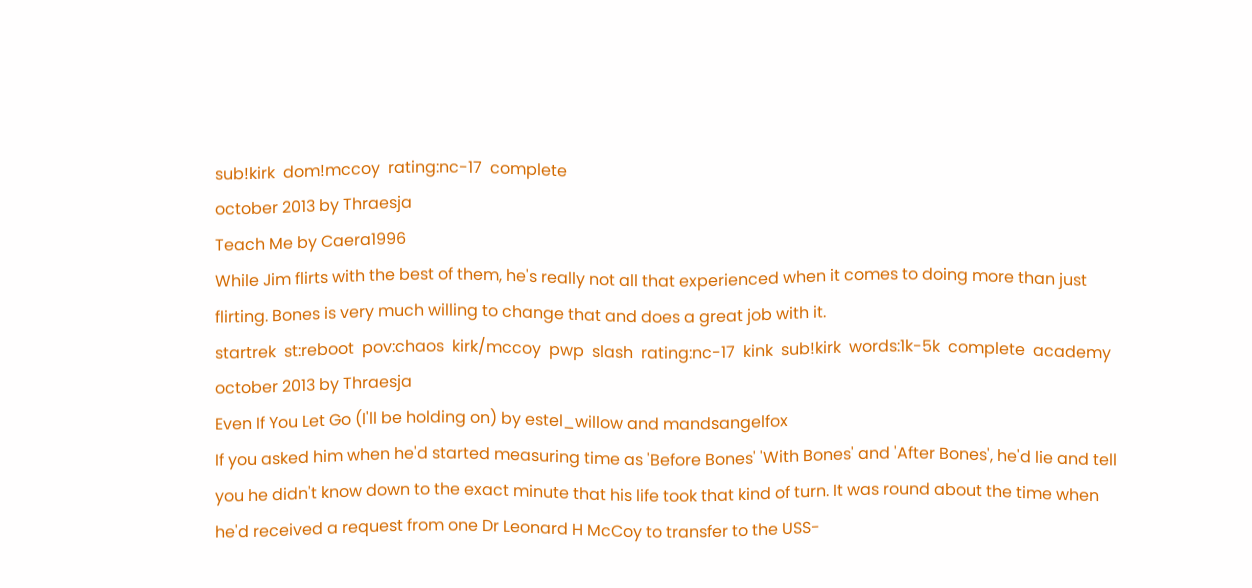sub!kirk  dom!mccoy  rating:nc-17  complete
october 2013 by Thraesja
Teach Me by Caera1996
While Jim flirts with the best of them, he's really not all that experienced when it comes to doing more than just flirting. Bones is very much willing to change that and does a great job with it.
startrek  st:reboot  pov:chaos  kirk/mccoy  pwp  slash  rating:nc-17  kink  sub!kirk  words:1k-5k  complete  academy
october 2013 by Thraesja
Even If You Let Go (I'll be holding on) by estel_willow and mandsangelfox
If you asked him when he'd started measuring time as 'Before Bones' 'With Bones' and 'After Bones', he'd lie and tell you he didn't know down to the exact minute that his life took that kind of turn. It was round about the time when he'd received a request from one Dr Leonard H McCoy to transfer to the USS-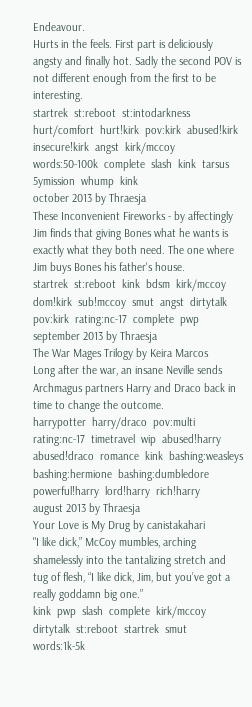Endeavour.
Hurts in the feels. First part is deliciously angsty and finally hot. Sadly the second POV is not different enough from the first to be interesting.
startrek  st:reboot  st:intodarkness  hurt/comfort  hurt!kirk  pov:kirk  abused!kirk  insecure!kirk  angst  kirk/mccoy  words:50-100k  complete  slash  kink  tarsus  5ymission  whump  kink
october 2013 by Thraesja
These Inconvenient Fireworks - by affectingly
Jim finds that giving Bones what he wants is exactly what they both need. The one where Jim buys Bones his father's house.
startrek  st:reboot  kink  bdsm  kirk/mccoy  dom!kirk  sub!mccoy  smut  angst  dirtytalk  pov:kirk  rating:nc-17  complete  pwp
september 2013 by Thraesja
The War Mages Trilogy by Keira Marcos
Long after the war, an insane Neville sends Archmagus partners Harry and Draco back in time to change the outcome.
harrypotter  harry/draco  pov:multi  rating:nc-17  timetravel  wip  abused!harry  abused!draco  romance  kink  bashing:weasleys  bashing:hermione  bashing:dumbledore  powerful!harry  lord!harry  rich!harry
august 2013 by Thraesja
Your Love is My Drug by canistakahari
"I like dick,” McCoy mumbles, arching shamelessly into the tantalizing stretch and tug of flesh, “I like dick, Jim, but you’ve got a really goddamn big one.”
kink  pwp  slash  complete  kirk/mccoy  dirtytalk  st:reboot  startrek  smut  words:1k-5k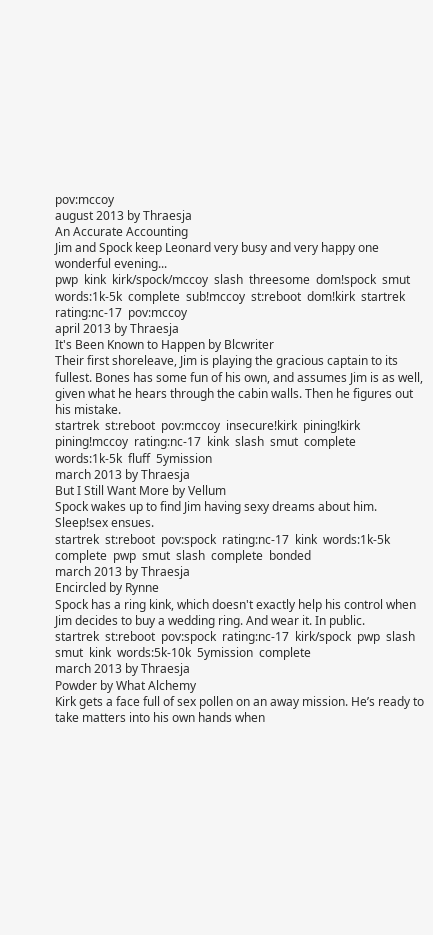pov:mccoy
august 2013 by Thraesja
An Accurate Accounting
Jim and Spock keep Leonard very busy and very happy one wonderful evening...
pwp  kink  kirk/spock/mccoy  slash  threesome  dom!spock  smut  words:1k-5k  complete  sub!mccoy  st:reboot  dom!kirk  startrek  rating:nc-17  pov:mccoy
april 2013 by Thraesja
It's Been Known to Happen by Blcwriter
Their first shoreleave, Jim is playing the gracious captain to its fullest. Bones has some fun of his own, and assumes Jim is as well, given what he hears through the cabin walls. Then he figures out his mistake.
startrek  st:reboot  pov:mccoy  insecure!kirk  pining!kirk  pining!mccoy  rating:nc-17  kink  slash  smut  complete  words:1k-5k  fluff  5ymission
march 2013 by Thraesja
But I Still Want More by Vellum
Spock wakes up to find Jim having sexy dreams about him. Sleep!sex ensues.
startrek  st:reboot  pov:spock  rating:nc-17  kink  words:1k-5k  complete  pwp  smut  slash  complete  bonded
march 2013 by Thraesja
Encircled by Rynne
Spock has a ring kink, which doesn't exactly help his control when Jim decides to buy a wedding ring. And wear it. In public.
startrek  st:reboot  pov:spock  rating:nc-17  kirk/spock  pwp  slash  smut  kink  words:5k-10k  5ymission  complete
march 2013 by Thraesja
Powder by What Alchemy
Kirk gets a face full of sex pollen on an away mission. He’s ready to take matters into his own hands when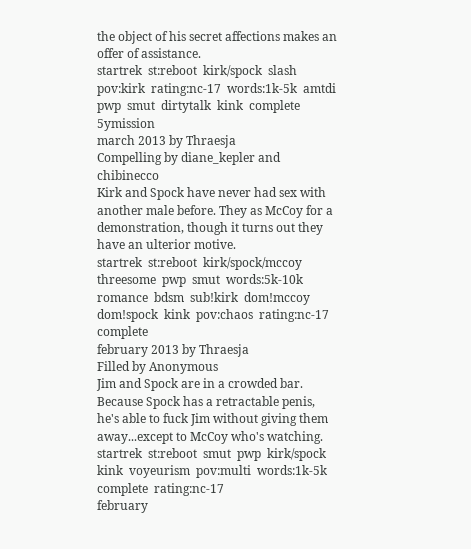the object of his secret affections makes an offer of assistance.
startrek  st:reboot  kirk/spock  slash  pov:kirk  rating:nc-17  words:1k-5k  amtdi  pwp  smut  dirtytalk  kink  complete  5ymission
march 2013 by Thraesja
Compelling by diane_kepler and chibinecco
Kirk and Spock have never had sex with another male before. They as McCoy for a demonstration, though it turns out they have an ulterior motive.
startrek  st:reboot  kirk/spock/mccoy  threesome  pwp  smut  words:5k-10k  romance  bdsm  sub!kirk  dom!mccoy  dom!spock  kink  pov:chaos  rating:nc-17  complete
february 2013 by Thraesja
Filled by Anonymous
Jim and Spock are in a crowded bar. Because Spock has a retractable penis, he's able to fuck Jim without giving them away...except to McCoy who's watching.
startrek  st:reboot  smut  pwp  kirk/spock  kink  voyeurism  pov:multi  words:1k-5k  complete  rating:nc-17
february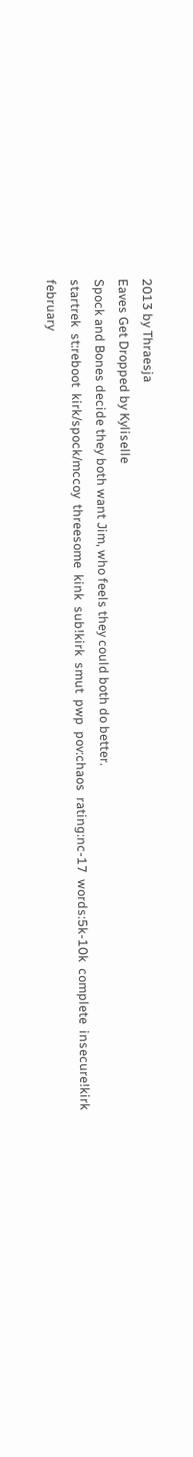2013 by Thraesja
Eaves Get Dropped by Kyliselle
Spock and Bones decide they both want Jim, who feels they could both do better.
startrek  st:reboot  kirk/spock/mccoy  threesome  kink  sub!kirk  smut  pwp  pov:chaos  rating:nc-17  words:5k-10k  complete  insecure!kirk
february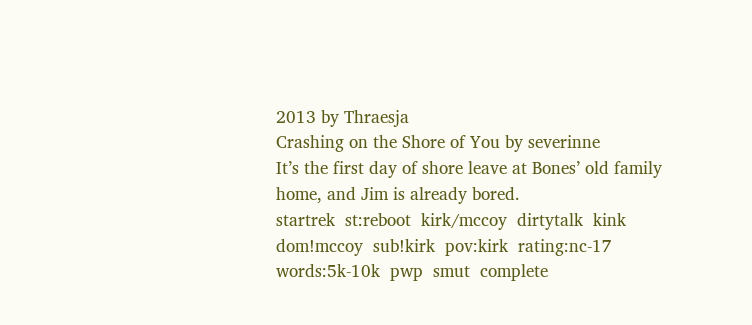2013 by Thraesja
Crashing on the Shore of You by severinne
It’s the first day of shore leave at Bones’ old family home, and Jim is already bored.
startrek  st:reboot  kirk/mccoy  dirtytalk  kink  dom!mccoy  sub!kirk  pov:kirk  rating:nc-17  words:5k-10k  pwp  smut  complete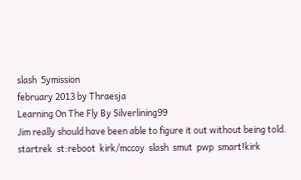slash  5ymission
february 2013 by Thraesja
Learning On The Fly By Silverlining99
Jim really should have been able to figure it out without being told.
startrek  st:reboot  kirk/mccoy  slash  smut  pwp  smart!kirk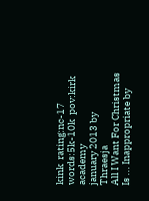kink  rating:nc-17  words:5k-10k  pov:kirk  academy
january 2013 by Thraesja
All I Want For Christmas Is ... Inappropriate by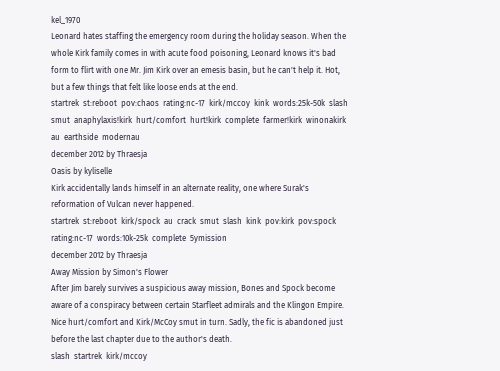kel_1970
Leonard hates staffing the emergency room during the holiday season. When the whole Kirk family comes in with acute food poisoning, Leonard knows it's bad form to flirt with one Mr. Jim Kirk over an emesis basin, but he can't help it. Hot, but a few things that felt like loose ends at the end.
startrek  st:reboot  pov:chaos  rating:nc-17  kirk/mccoy  kink  words:25k-50k  slash  smut  anaphylaxis!kirk  hurt/comfort  hurt!kirk  complete  farmer!kirk  winonakirk  au  earthside  modernau
december 2012 by Thraesja
Oasis by kyliselle
Kirk accidentally lands himself in an alternate reality, one where Surak's reformation of Vulcan never happened.
startrek  st:reboot  kirk/spock  au  crack  smut  slash  kink  pov:kirk  pov:spock  rating:nc-17  words:10k-25k  complete  5ymission
december 2012 by Thraesja
Away Mission by Simon's Flower
After Jim barely survives a suspicious away mission, Bones and Spock become aware of a conspiracy between certain Starfleet admirals and the Klingon Empire. Nice hurt/comfort and Kirk/McCoy smut in turn. Sadly, the fic is abandoned just before the last chapter due to the author's death.
slash  startrek  kirk/mccoy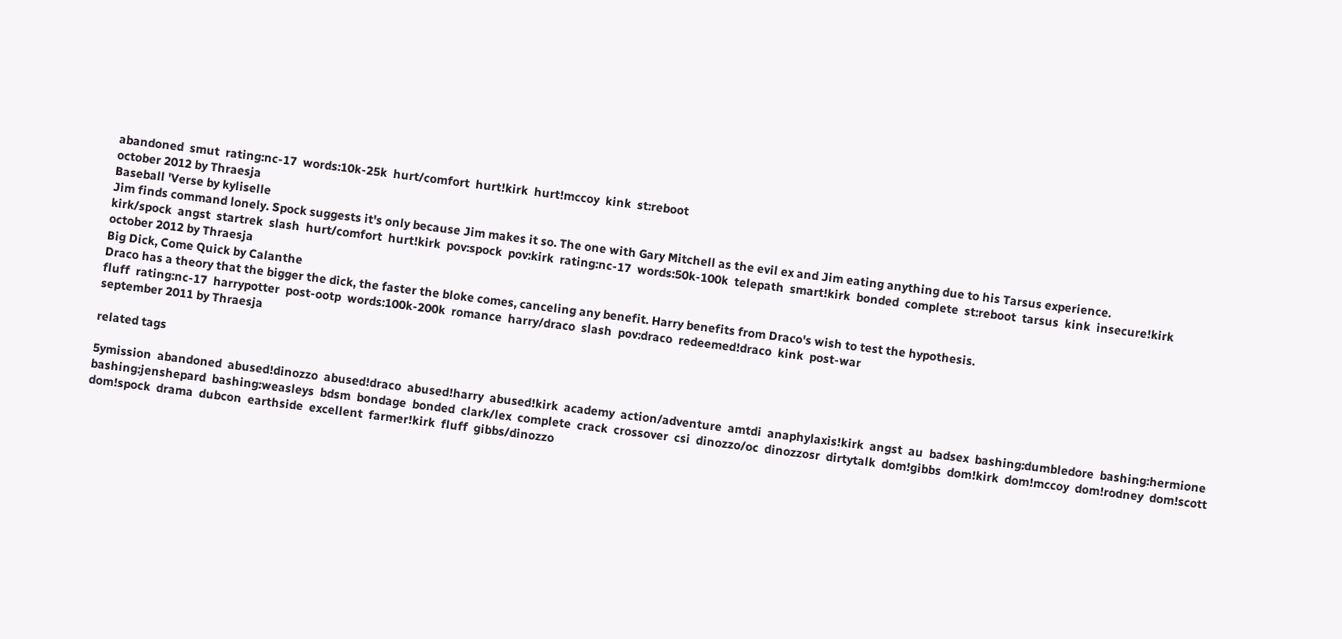abandoned  smut  rating:nc-17  words:10k-25k  hurt/comfort  hurt!kirk  hurt!mccoy  kink  st:reboot
october 2012 by Thraesja
Baseball 'Verse by kyliselle
Jim finds command lonely. Spock suggests it's only because Jim makes it so. The one with Gary Mitchell as the evil ex and Jim eating anything due to his Tarsus experience.
kirk/spock  angst  startrek  slash  hurt/comfort  hurt!kirk  pov:spock  pov:kirk  rating:nc-17  words:50k-100k  telepath  smart!kirk  bonded  complete  st:reboot  tarsus  kink  insecure!kirk
october 2012 by Thraesja
Big Dick, Come Quick by Calanthe
Draco has a theory that the bigger the dick, the faster the bloke comes, canceling any benefit. Harry benefits from Draco's wish to test the hypothesis.
fluff  rating:nc-17  harrypotter  post-ootp  words:100k-200k  romance  harry/draco  slash  pov:draco  redeemed!draco  kink  post-war
september 2011 by Thraesja

related tags

5ymission  abandoned  abused!dinozzo  abused!draco  abused!harry  abused!kirk  academy  action/adventure  amtdi  anaphylaxis!kirk  angst  au  badsex  bashing:dumbledore  bashing:hermione  bashing:jenshepard  bashing:weasleys  bdsm  bondage  bonded  clark/lex  complete  crack  crossover  csi  dinozzo/oc  dinozzosr  dirtytalk  dom!gibbs  dom!kirk  dom!mccoy  dom!rodney  dom!scott  dom!spock  drama  dubcon  earthside  excellent  farmer!kirk  fluff  gibbs/dinozzo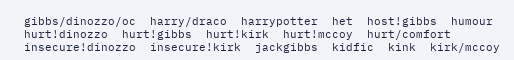gibbs/dinozzo/oc  harry/draco  harrypotter  het  host!gibbs  humour  hurt!dinozzo  hurt!gibbs  hurt!kirk  hurt!mccoy  hurt/comfort  insecure!dinozzo  insecure!kirk  jackgibbs  kidfic  kink  kirk/mccoy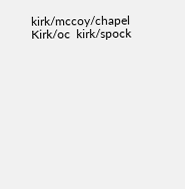kirk/mccoy/chapel  Kirk/oc  kirk/spock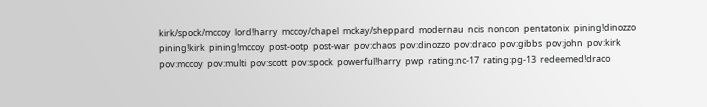kirk/spock/mccoy  lord!harry  mccoy/chapel  mckay/sheppard  modernau  ncis  noncon  pentatonix  pining!dinozzo  pining!kirk  pining!mccoy  post-ootp  post-war  pov:chaos  pov:dinozzo  pov:draco  pov:gibbs  pov:john  pov:kirk  pov:mccoy  pov:multi  pov:scott  pov:spock  powerful!harry  pwp  rating:nc-17  rating:pg-13  redeemed!draco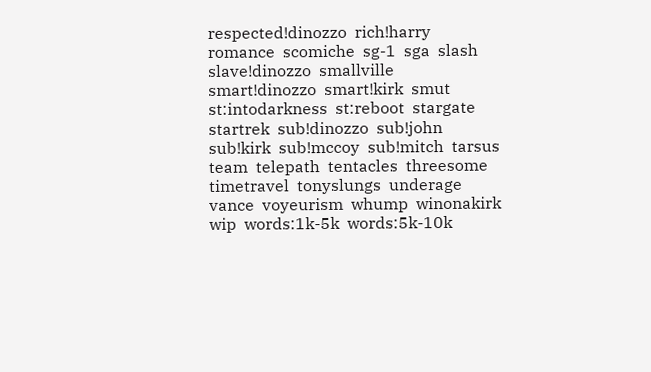respected!dinozzo  rich!harry  romance  scomiche  sg-1  sga  slash  slave!dinozzo  smallville  smart!dinozzo  smart!kirk  smut  st:intodarkness  st:reboot  stargate  startrek  sub!dinozzo  sub!john  sub!kirk  sub!mccoy  sub!mitch  tarsus  team  telepath  tentacles  threesome  timetravel  tonyslungs  underage  vance  voyeurism  whump  winonakirk  wip  words:1k-5k  words:5k-10k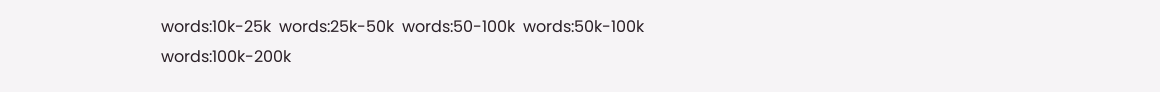words:10k-25k  words:25k-50k  words:50-100k  words:50k-100k  words:100k-200k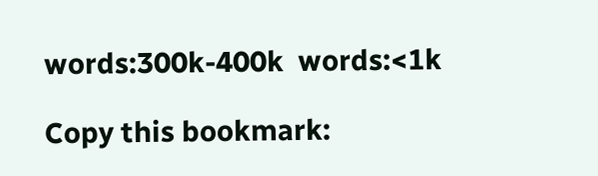words:300k-400k  words:<1k

Copy this bookmark: